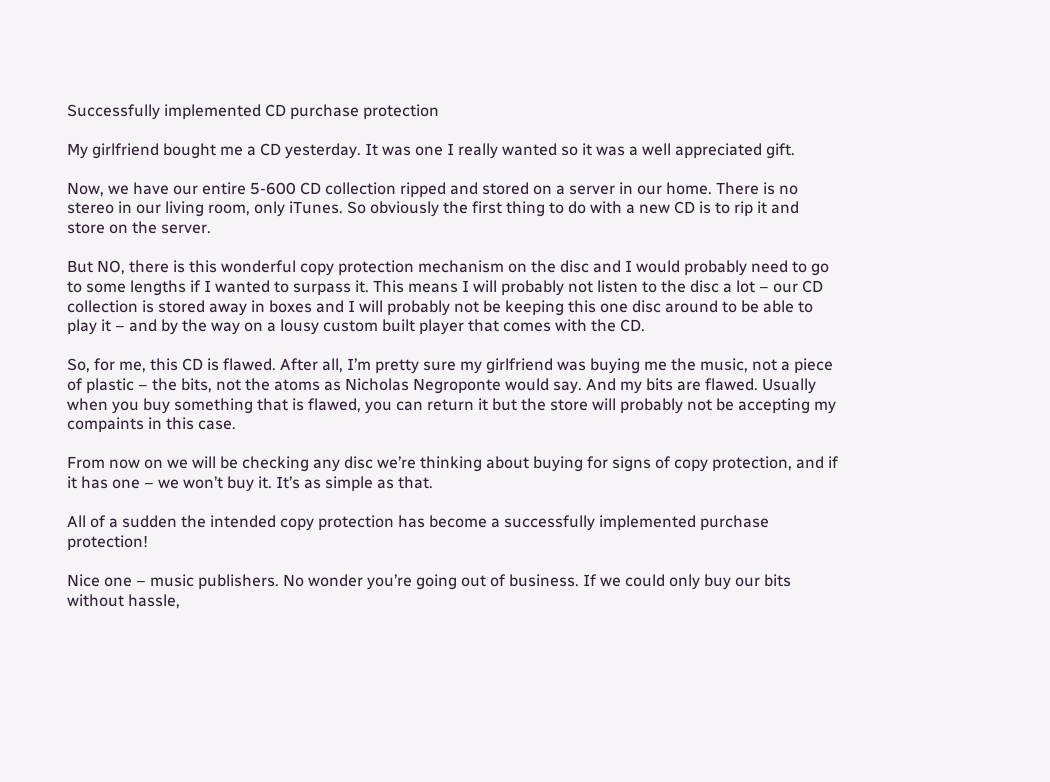Successfully implemented CD purchase protection

My girlfriend bought me a CD yesterday. It was one I really wanted so it was a well appreciated gift.

Now, we have our entire 5-600 CD collection ripped and stored on a server in our home. There is no stereo in our living room, only iTunes. So obviously the first thing to do with a new CD is to rip it and store on the server.

But NO, there is this wonderful copy protection mechanism on the disc and I would probably need to go to some lengths if I wanted to surpass it. This means I will probably not listen to the disc a lot – our CD collection is stored away in boxes and I will probably not be keeping this one disc around to be able to play it – and by the way on a lousy custom built player that comes with the CD.

So, for me, this CD is flawed. After all, I’m pretty sure my girlfriend was buying me the music, not a piece of plastic – the bits, not the atoms as Nicholas Negroponte would say. And my bits are flawed. Usually when you buy something that is flawed, you can return it but the store will probably not be accepting my compaints in this case.

From now on we will be checking any disc we’re thinking about buying for signs of copy protection, and if it has one – we won’t buy it. It’s as simple as that.

All of a sudden the intended copy protection has become a successfully implemented purchase protection!

Nice one – music publishers. No wonder you’re going out of business. If we could only buy our bits without hassle,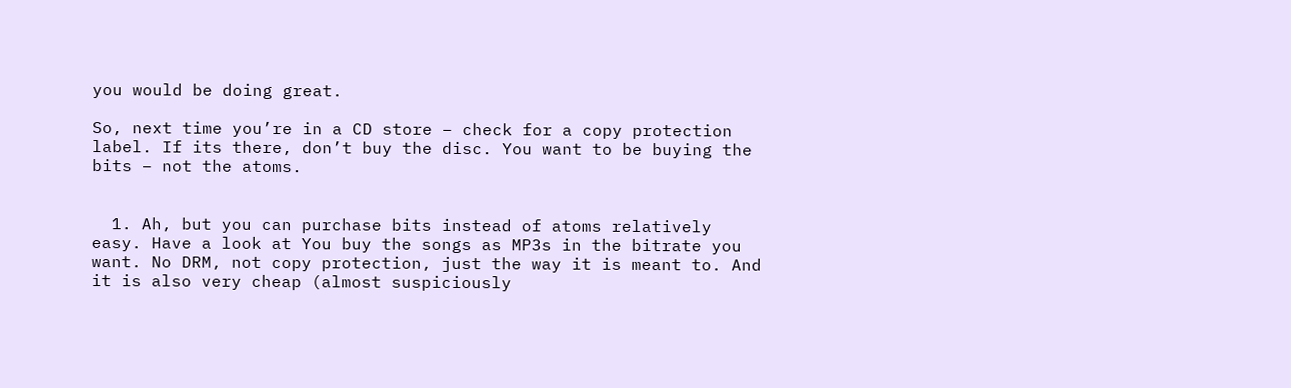you would be doing great.

So, next time you’re in a CD store – check for a copy protection label. If its there, don’t buy the disc. You want to be buying the bits – not the atoms.


  1. Ah, but you can purchase bits instead of atoms relatively easy. Have a look at You buy the songs as MP3s in the bitrate you want. No DRM, not copy protection, just the way it is meant to. And it is also very cheap (almost suspiciously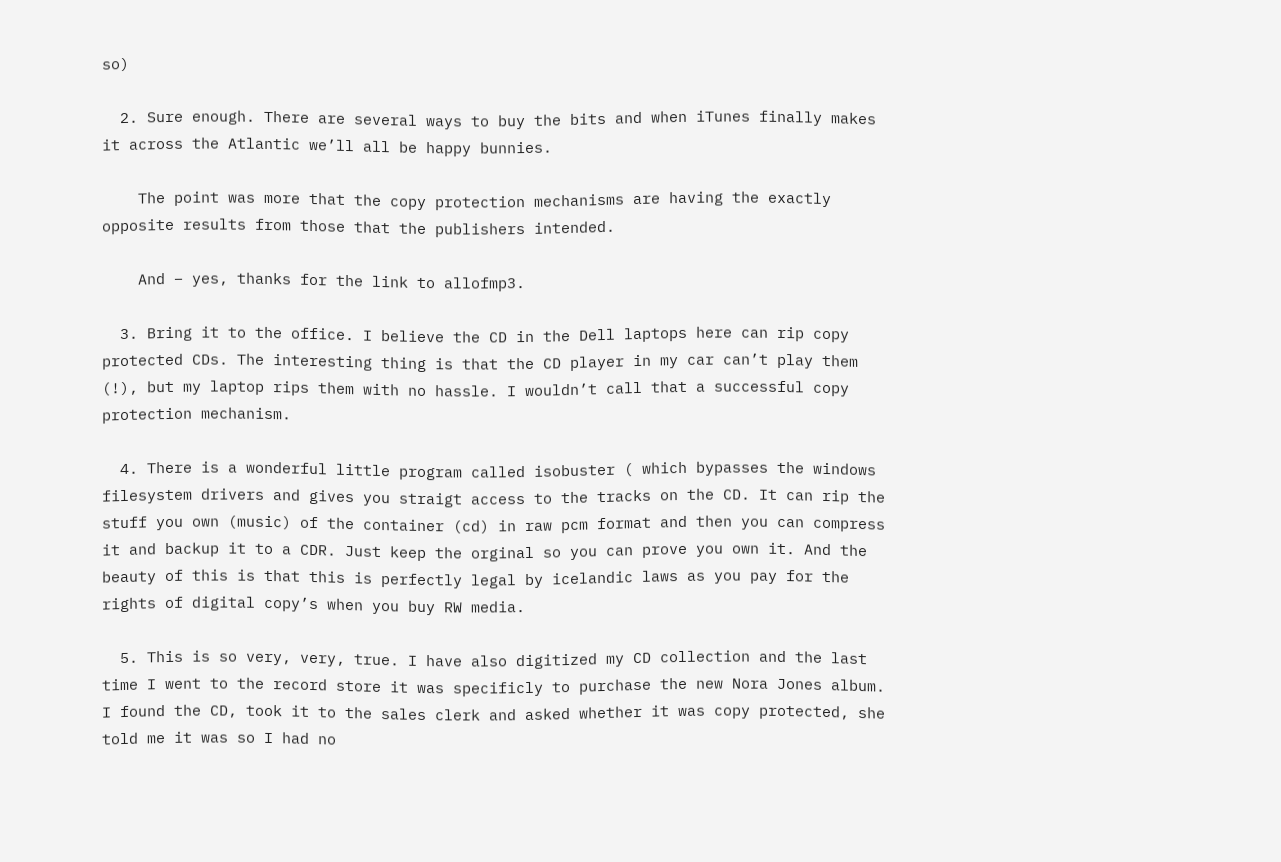so)

  2. Sure enough. There are several ways to buy the bits and when iTunes finally makes it across the Atlantic we’ll all be happy bunnies.

    The point was more that the copy protection mechanisms are having the exactly opposite results from those that the publishers intended.

    And – yes, thanks for the link to allofmp3.

  3. Bring it to the office. I believe the CD in the Dell laptops here can rip copy protected CDs. The interesting thing is that the CD player in my car can’t play them (!), but my laptop rips them with no hassle. I wouldn’t call that a successful copy protection mechanism.

  4. There is a wonderful little program called isobuster ( which bypasses the windows filesystem drivers and gives you straigt access to the tracks on the CD. It can rip the stuff you own (music) of the container (cd) in raw pcm format and then you can compress it and backup it to a CDR. Just keep the orginal so you can prove you own it. And the beauty of this is that this is perfectly legal by icelandic laws as you pay for the rights of digital copy’s when you buy RW media.

  5. This is so very, very, true. I have also digitized my CD collection and the last time I went to the record store it was specificly to purchase the new Nora Jones album. I found the CD, took it to the sales clerk and asked whether it was copy protected, she told me it was so I had no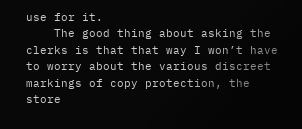use for it.
    The good thing about asking the clerks is that that way I won’t have to worry about the various discreet markings of copy protection, the store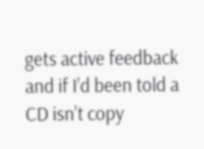gets active feedback and if I’d been told a CD isn’t copy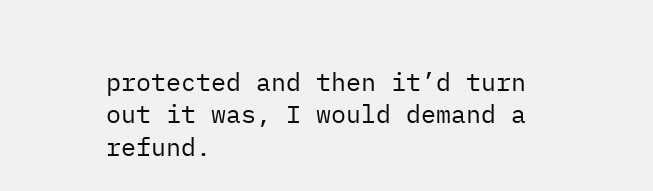protected and then it’d turn out it was, I would demand a refund.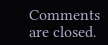Comments are closed.